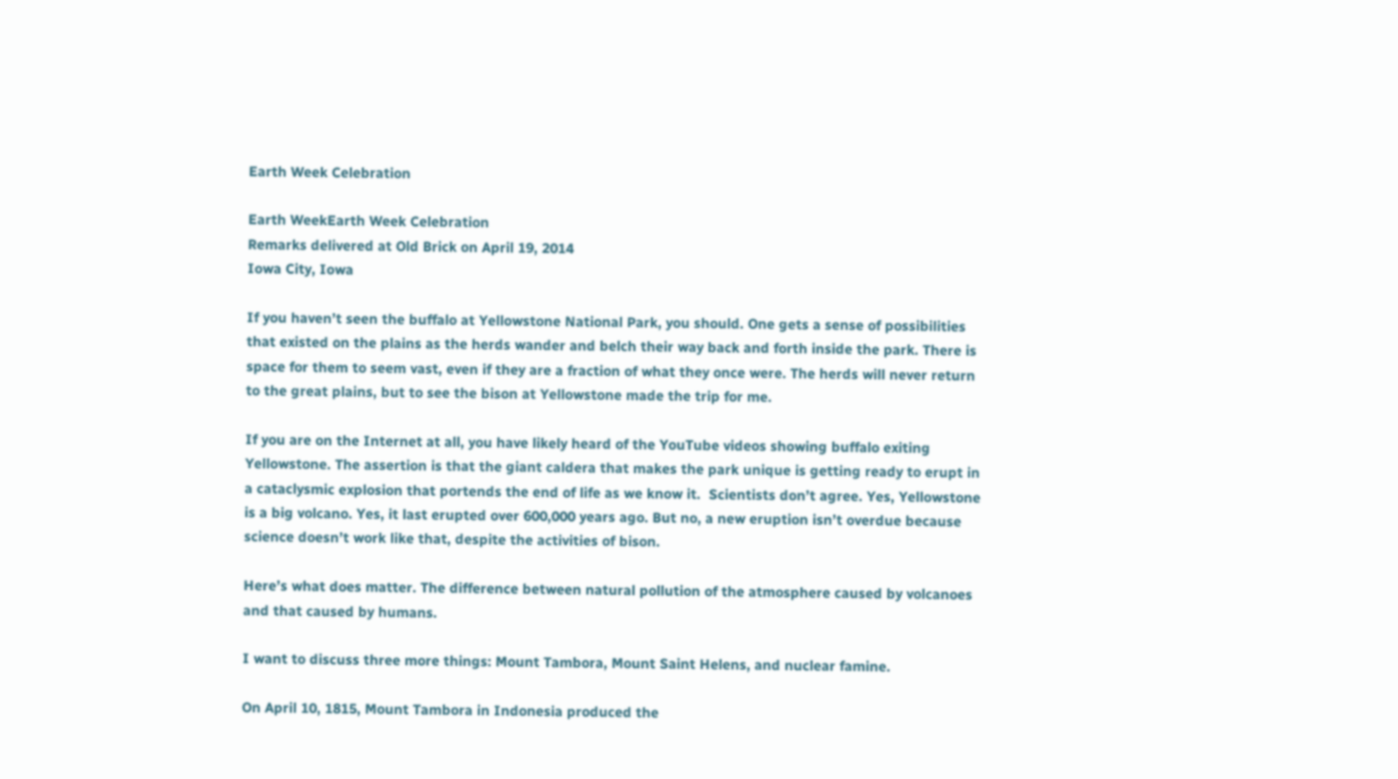Earth Week Celebration

Earth WeekEarth Week Celebration
Remarks delivered at Old Brick on April 19, 2014
Iowa City, Iowa

If you haven’t seen the buffalo at Yellowstone National Park, you should. One gets a sense of possibilities that existed on the plains as the herds wander and belch their way back and forth inside the park. There is space for them to seem vast, even if they are a fraction of what they once were. The herds will never return to the great plains, but to see the bison at Yellowstone made the trip for me.

If you are on the Internet at all, you have likely heard of the YouTube videos showing buffalo exiting Yellowstone. The assertion is that the giant caldera that makes the park unique is getting ready to erupt in a cataclysmic explosion that portends the end of life as we know it.  Scientists don’t agree. Yes, Yellowstone is a big volcano. Yes, it last erupted over 600,000 years ago. But no, a new eruption isn’t overdue because science doesn’t work like that, despite the activities of bison.

Here’s what does matter. The difference between natural pollution of the atmosphere caused by volcanoes and that caused by humans.

I want to discuss three more things: Mount Tambora, Mount Saint Helens, and nuclear famine.

On April 10, 1815, Mount Tambora in Indonesia produced the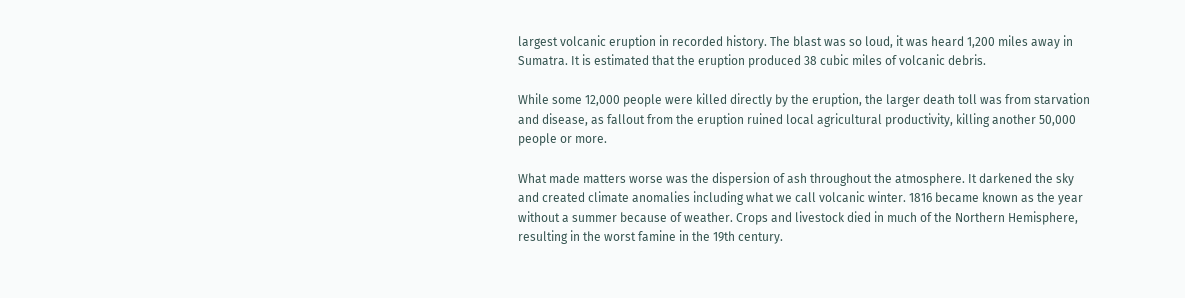largest volcanic eruption in recorded history. The blast was so loud, it was heard 1,200 miles away in Sumatra. It is estimated that the eruption produced 38 cubic miles of volcanic debris.

While some 12,000 people were killed directly by the eruption, the larger death toll was from starvation and disease, as fallout from the eruption ruined local agricultural productivity, killing another 50,000 people or more.

What made matters worse was the dispersion of ash throughout the atmosphere. It darkened the sky and created climate anomalies including what we call volcanic winter. 1816 became known as the year without a summer because of weather. Crops and livestock died in much of the Northern Hemisphere, resulting in the worst famine in the 19th century.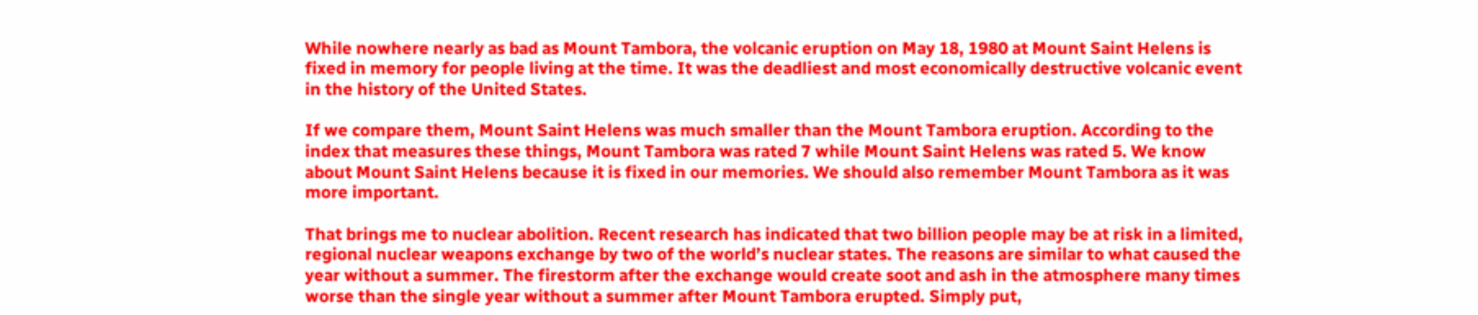While nowhere nearly as bad as Mount Tambora, the volcanic eruption on May 18, 1980 at Mount Saint Helens is fixed in memory for people living at the time. It was the deadliest and most economically destructive volcanic event in the history of the United States.

If we compare them, Mount Saint Helens was much smaller than the Mount Tambora eruption. According to the index that measures these things, Mount Tambora was rated 7 while Mount Saint Helens was rated 5. We know about Mount Saint Helens because it is fixed in our memories. We should also remember Mount Tambora as it was more important.

That brings me to nuclear abolition. Recent research has indicated that two billion people may be at risk in a limited, regional nuclear weapons exchange by two of the world’s nuclear states. The reasons are similar to what caused the year without a summer. The firestorm after the exchange would create soot and ash in the atmosphere many times worse than the single year without a summer after Mount Tambora erupted. Simply put,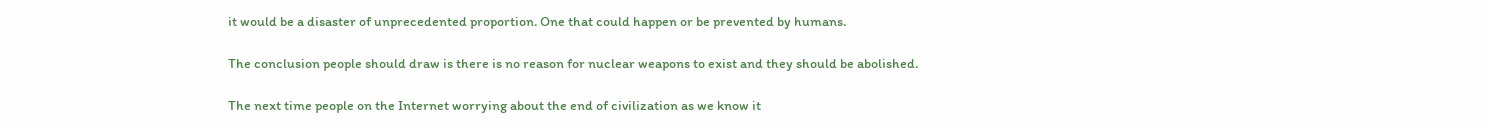it would be a disaster of unprecedented proportion. One that could happen or be prevented by humans.

The conclusion people should draw is there is no reason for nuclear weapons to exist and they should be abolished.

The next time people on the Internet worrying about the end of civilization as we know it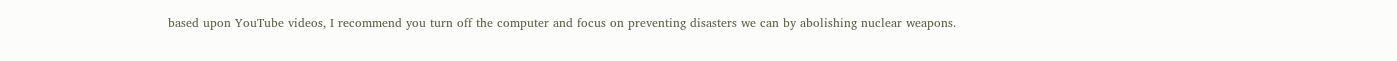based upon YouTube videos, I recommend you turn off the computer and focus on preventing disasters we can by abolishing nuclear weapons.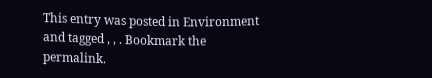This entry was posted in Environment and tagged , , . Bookmark the permalink.